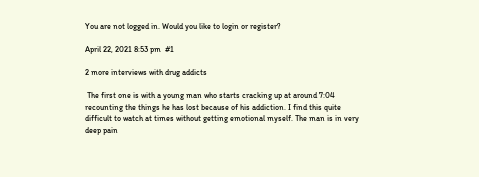You are not logged in. Would you like to login or register?

April 22, 2021 8:53 pm  #1

2 more interviews with drug addicts

 The first one is with a young man who starts cracking up at around 7:04 recounting the things he has lost because of his addiction. I find this quite difficult to watch at times without getting emotional myself. The man is in very deep pain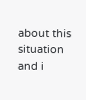about this situation and i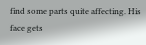find some parts quite affecting. His face gets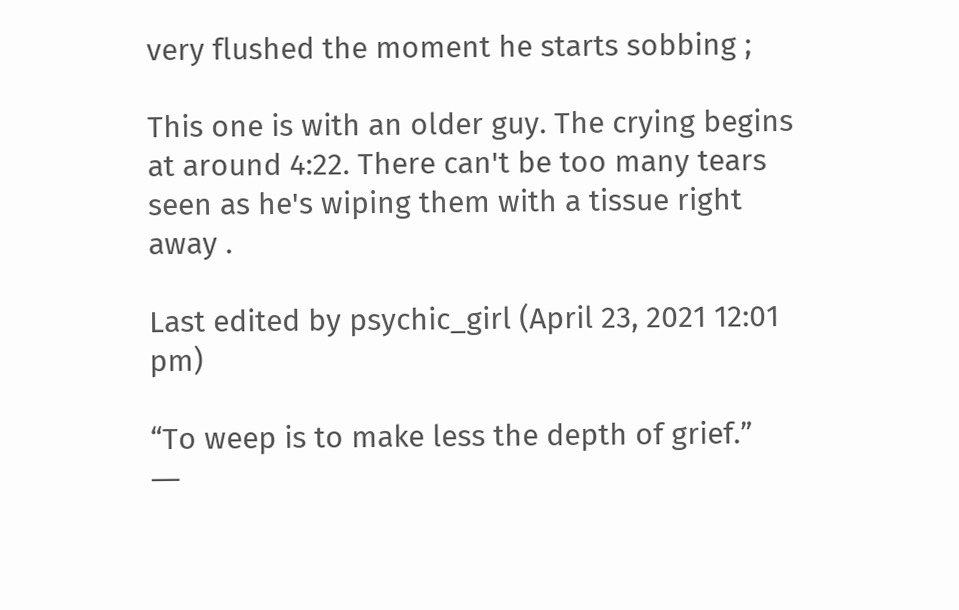very flushed the moment he starts sobbing ;

This one is with an older guy. The crying begins at around 4:22. There can't be too many tears seen as he's wiping them with a tissue right away .

Last edited by psychic_girl (April 23, 2021 12:01 pm)

“To weep is to make less the depth of grief.”
―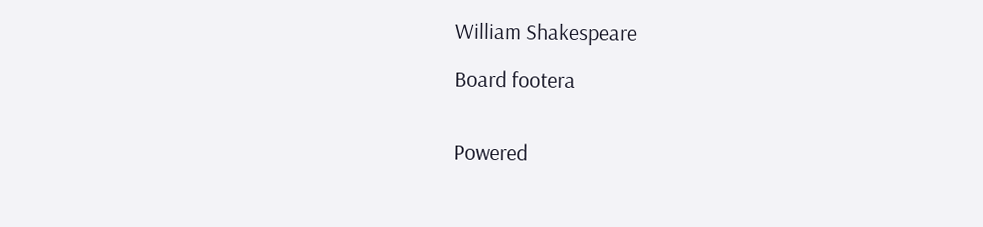William Shakespeare

Board footera


Powered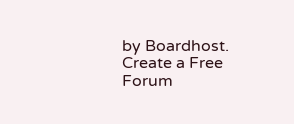by Boardhost. Create a Free Forum